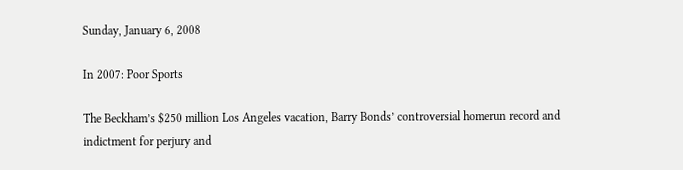Sunday, January 6, 2008

In 2007: Poor Sports

The Beckham’s $250 million Los Angeles vacation, Barry Bonds’ controversial homerun record and indictment for perjury and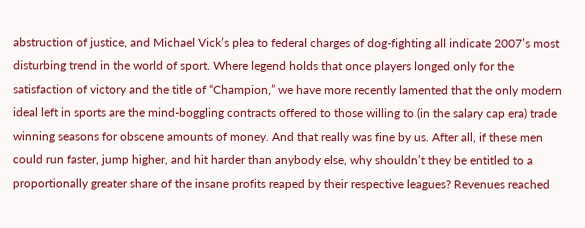abstruction of justice, and Michael Vick’s plea to federal charges of dog-fighting all indicate 2007’s most disturbing trend in the world of sport. Where legend holds that once players longed only for the satisfaction of victory and the title of “Champion,” we have more recently lamented that the only modern ideal left in sports are the mind-boggling contracts offered to those willing to (in the salary cap era) trade winning seasons for obscene amounts of money. And that really was fine by us. After all, if these men could run faster, jump higher, and hit harder than anybody else, why shouldn’t they be entitled to a proportionally greater share of the insane profits reaped by their respective leagues? Revenues reached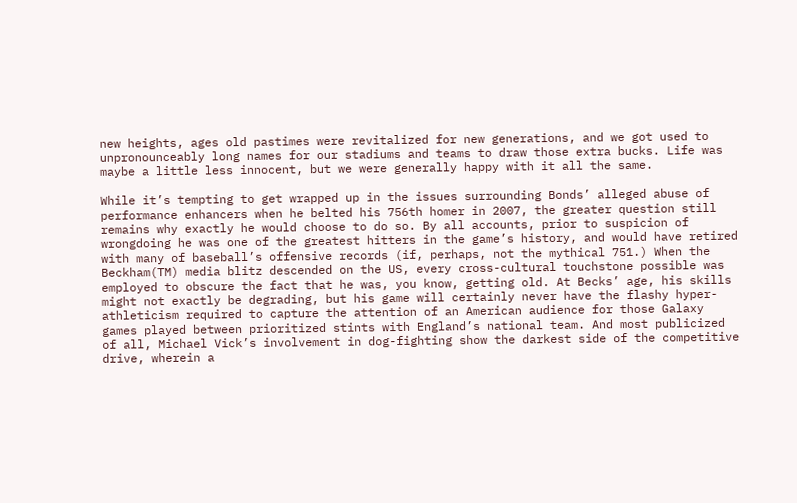new heights, ages old pastimes were revitalized for new generations, and we got used to unpronounceably long names for our stadiums and teams to draw those extra bucks. Life was maybe a little less innocent, but we were generally happy with it all the same.

While it’s tempting to get wrapped up in the issues surrounding Bonds’ alleged abuse of performance enhancers when he belted his 756th homer in 2007, the greater question still remains why exactly he would choose to do so. By all accounts, prior to suspicion of wrongdoing he was one of the greatest hitters in the game’s history, and would have retired with many of baseball’s offensive records (if, perhaps, not the mythical 751.) When the Beckham(TM) media blitz descended on the US, every cross-cultural touchstone possible was employed to obscure the fact that he was, you know, getting old. At Becks’ age, his skills might not exactly be degrading, but his game will certainly never have the flashy hyper-athleticism required to capture the attention of an American audience for those Galaxy games played between prioritized stints with England’s national team. And most publicized of all, Michael Vick’s involvement in dog-fighting show the darkest side of the competitive drive, wherein a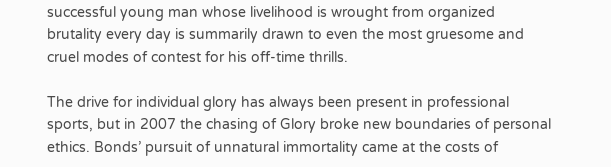successful young man whose livelihood is wrought from organized brutality every day is summarily drawn to even the most gruesome and cruel modes of contest for his off-time thrills.

The drive for individual glory has always been present in professional sports, but in 2007 the chasing of Glory broke new boundaries of personal ethics. Bonds’ pursuit of unnatural immortality came at the costs of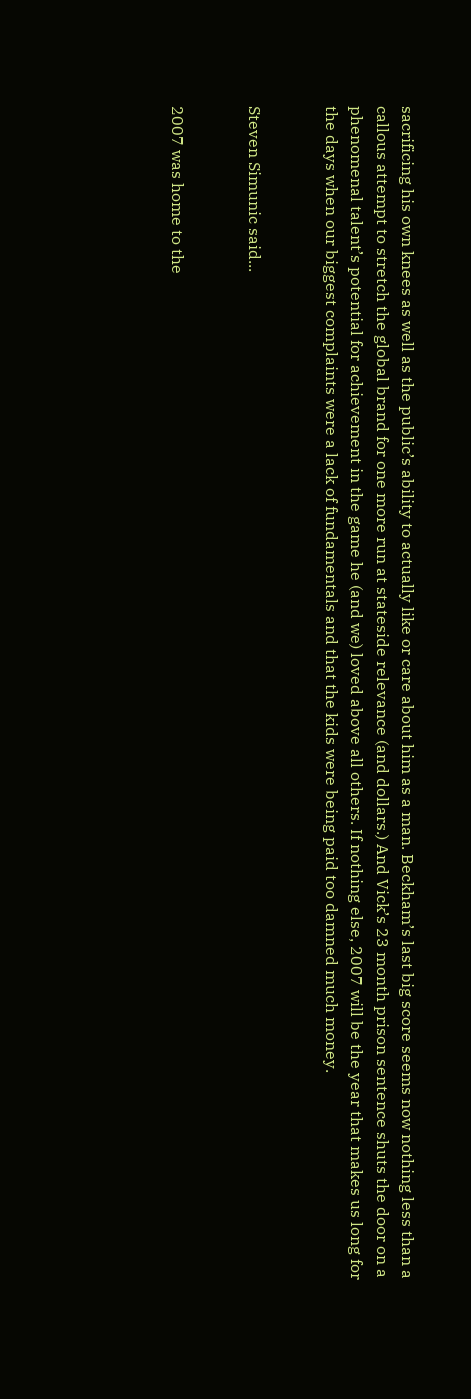sacrificing his own knees as well as the public’s ability to actually like or care about him as a man. Beckham’s last big score seems now nothing less than a callous attempt to stretch the global brand for one more run at stateside relevance (and dollars.) And Vick’s 23 month prison sentence shuts the door on a phenomenal talent’s potential for achievement in the game he (and we) loved above all others. If nothing else, 2007 will be the year that makes us long for the days when our biggest complaints were a lack of fundamentals and that the kids were being paid too damned much money.


Steven Simunic said...


2007 was home to the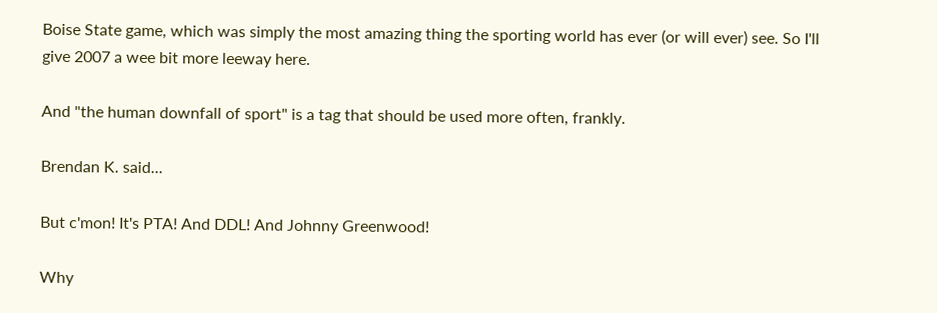Boise State game, which was simply the most amazing thing the sporting world has ever (or will ever) see. So I'll give 2007 a wee bit more leeway here.

And "the human downfall of sport" is a tag that should be used more often, frankly.

Brendan K. said...

But c'mon! It's PTA! And DDL! And Johnny Greenwood!

Why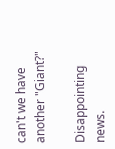can't we have another "Giant?"

Disappointing news.